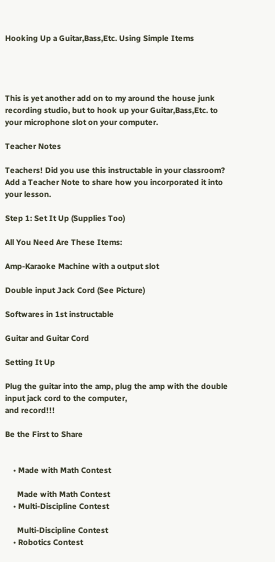Hooking Up a Guitar,Bass,Etc. Using Simple Items




This is yet another add on to my around the house junk recording studio, but to hook up your Guitar,Bass,Etc. to your microphone slot on your computer.

Teacher Notes

Teachers! Did you use this instructable in your classroom?
Add a Teacher Note to share how you incorporated it into your lesson.

Step 1: Set It Up (Supplies Too)

All You Need Are These Items:

Amp-Karaoke Machine with a output slot

Double input Jack Cord (See Picture)

Softwares in 1st instructable

Guitar and Guitar Cord

Setting It Up

Plug the guitar into the amp, plug the amp with the double input jack cord to the computer,
and record!!!

Be the First to Share


    • Made with Math Contest

      Made with Math Contest
    • Multi-Discipline Contest

      Multi-Discipline Contest
    • Robotics Contest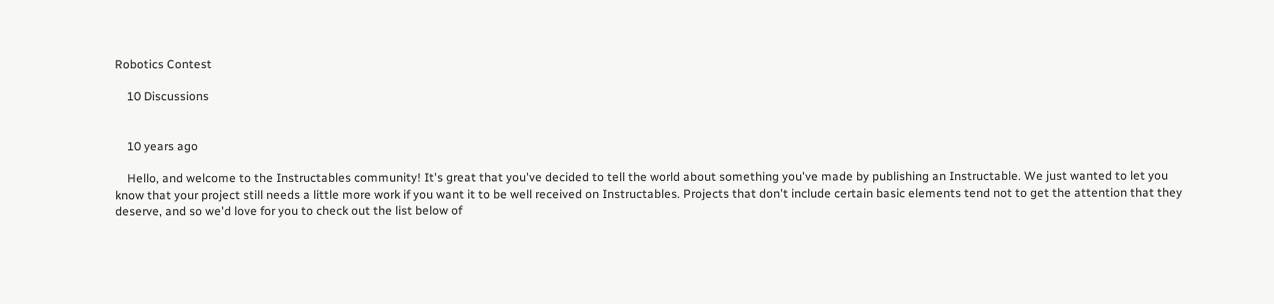Robotics Contest

    10 Discussions


    10 years ago

    Hello, and welcome to the Instructables community! It's great that you've decided to tell the world about something you've made by publishing an Instructable. We just wanted to let you know that your project still needs a little more work if you want it to be well received on Instructables. Projects that don't include certain basic elements tend not to get the attention that they deserve, and so we'd love for you to check out the list below of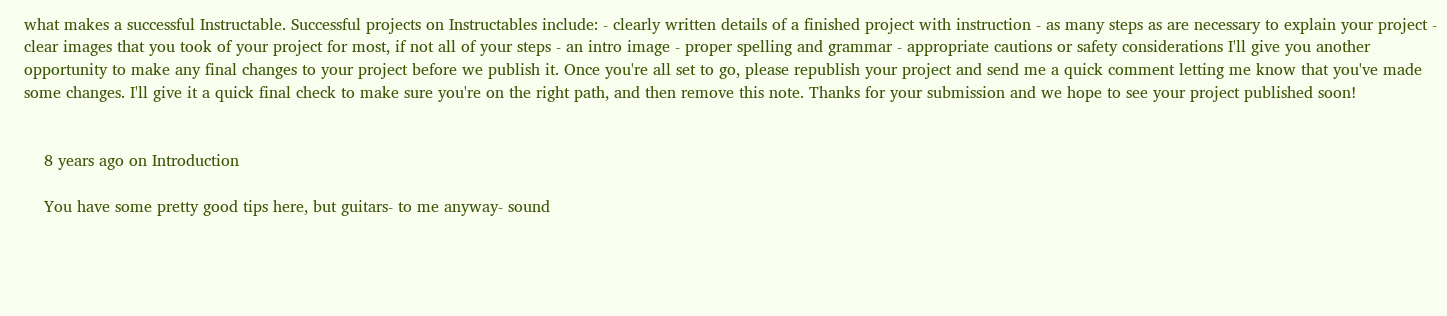what makes a successful Instructable. Successful projects on Instructables include: - clearly written details of a finished project with instruction - as many steps as are necessary to explain your project - clear images that you took of your project for most, if not all of your steps - an intro image - proper spelling and grammar - appropriate cautions or safety considerations I'll give you another opportunity to make any final changes to your project before we publish it. Once you're all set to go, please republish your project and send me a quick comment letting me know that you've made some changes. I'll give it a quick final check to make sure you're on the right path, and then remove this note. Thanks for your submission and we hope to see your project published soon!


    8 years ago on Introduction

    You have some pretty good tips here, but guitars- to me anyway- sound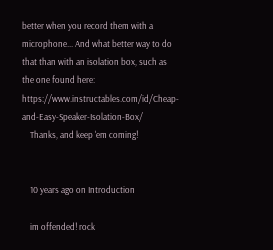better when you record them with a microphone... And what better way to do that than with an isolation box, such as the one found here: https://www.instructables.com/id/Cheap-and-Easy-Speaker-Isolation-Box/
    Thanks, and keep 'em coming!


    10 years ago on Introduction

    im offended! rock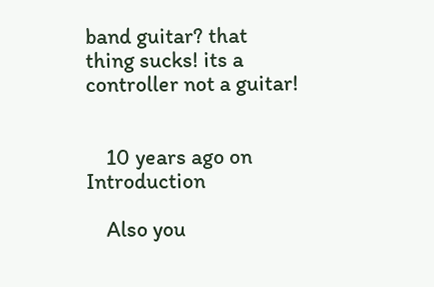band guitar? that thing sucks! its a controller not a guitar!


    10 years ago on Introduction

    Also you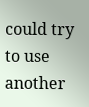could try to use another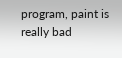program, paint is really bad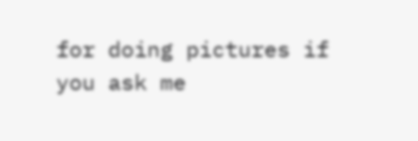for doing pictures if you ask me